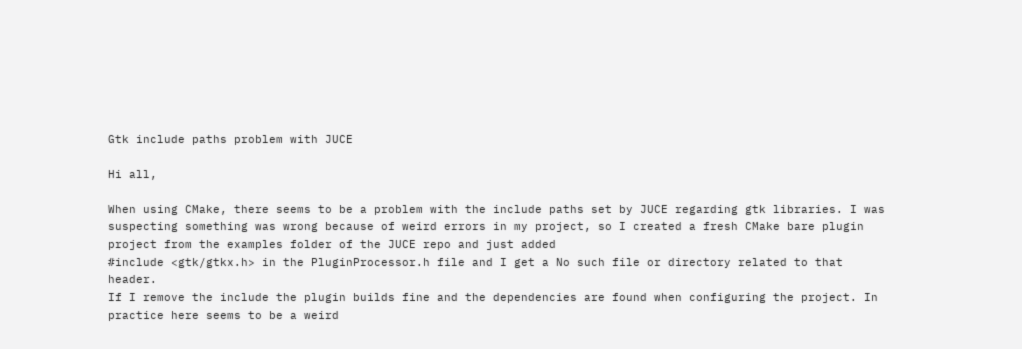Gtk include paths problem with JUCE

Hi all,

When using CMake, there seems to be a problem with the include paths set by JUCE regarding gtk libraries. I was suspecting something was wrong because of weird errors in my project, so I created a fresh CMake bare plugin project from the examples folder of the JUCE repo and just added
#include <gtk/gtkx.h> in the PluginProcessor.h file and I get a No such file or directory related to that header.
If I remove the include the plugin builds fine and the dependencies are found when configuring the project. In practice here seems to be a weird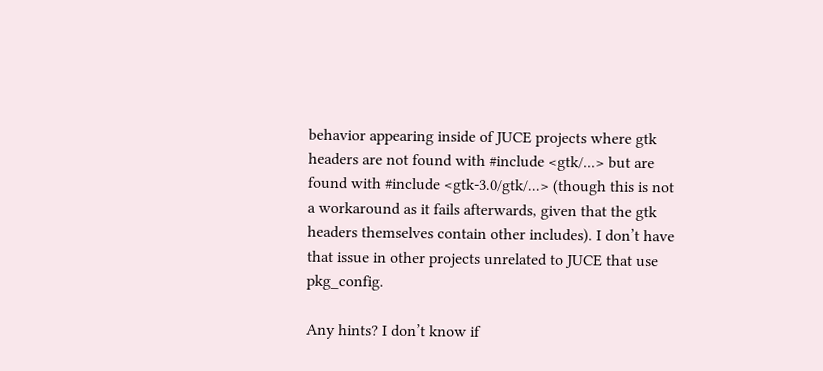behavior appearing inside of JUCE projects where gtk headers are not found with #include <gtk/...> but are found with #include <gtk-3.0/gtk/...> (though this is not a workaround as it fails afterwards, given that the gtk headers themselves contain other includes). I don’t have that issue in other projects unrelated to JUCE that use pkg_config.

Any hints? I don’t know if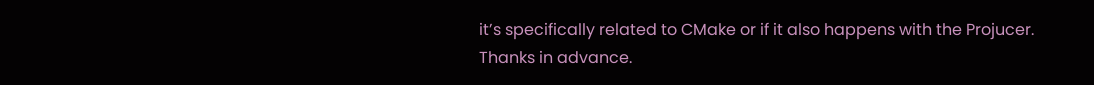it’s specifically related to CMake or if it also happens with the Projucer.
Thanks in advance.